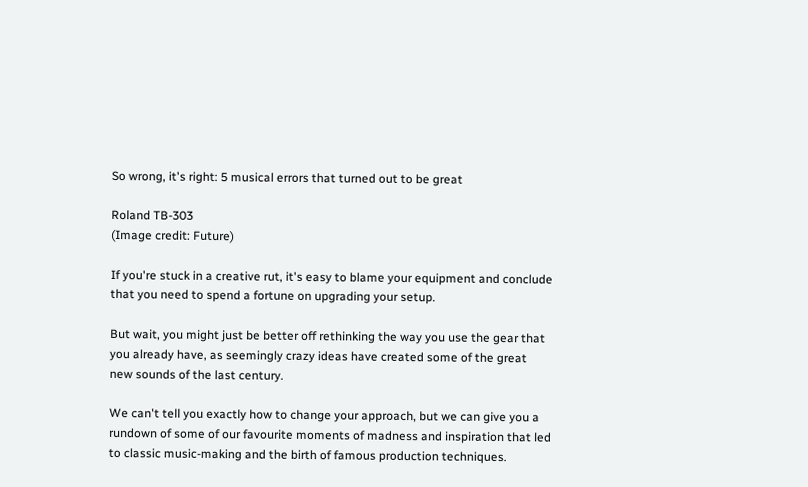So wrong, it's right: 5 musical errors that turned out to be great

Roland TB-303
(Image credit: Future)

If you're stuck in a creative rut, it's easy to blame your equipment and conclude that you need to spend a fortune on upgrading your setup.

But wait, you might just be better off rethinking the way you use the gear that you already have, as seemingly crazy ideas have created some of the great new sounds of the last century.

We can't tell you exactly how to change your approach, but we can give you a rundown of some of our favourite moments of madness and inspiration that led to classic music-making and the birth of famous production techniques.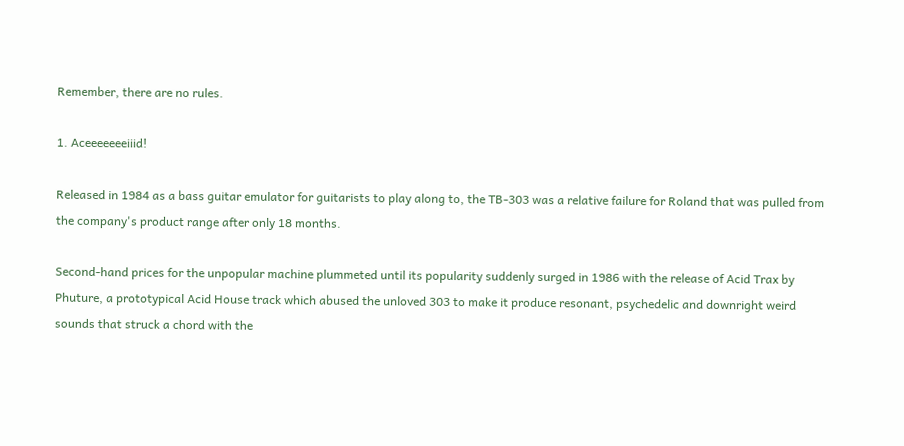Remember, there are no rules.

1. Aceeeeeeeiiid!

Released in 1984 as a bass guitar emulator for guitarists to play along to, the TB-303 was a relative failure for Roland that was pulled from the company's product range after only 18 months.

Second-hand prices for the unpopular machine plummeted until its popularity suddenly surged in 1986 with the release of Acid Trax by Phuture, a prototypical Acid House track which abused the unloved 303 to make it produce resonant, psychedelic and downright weird sounds that struck a chord with the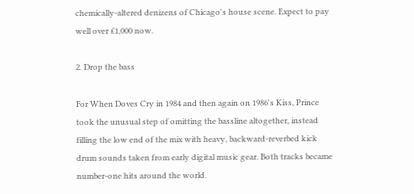chemically-altered denizens of Chicago's house scene. Expect to pay well over £1,000 now.

2. Drop the bass

For When Doves Cry in 1984 and then again on 1986's Kiss, Prince took the unusual step of omitting the bassline altogether, instead filling the low end of the mix with heavy, backward-reverbed kick drum sounds taken from early digital music gear. Both tracks became number-one hits around the world.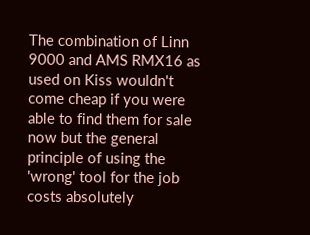The combination of Linn 9000 and AMS RMX16 as used on Kiss wouldn't come cheap if you were able to find them for sale now but the general principle of using the 'wrong' tool for the job costs absolutely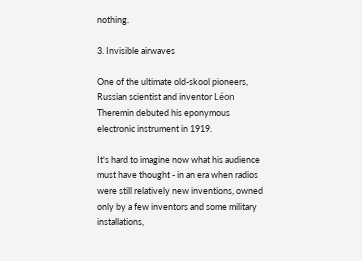nothing.

3. Invisible airwaves

One of the ultimate old-skool pioneers, Russian scientist and inventor Léon Theremin debuted his eponymous electronic instrument in 1919.

It's hard to imagine now what his audience must have thought - in an era when radios were still relatively new inventions, owned only by a few inventors and some military installations,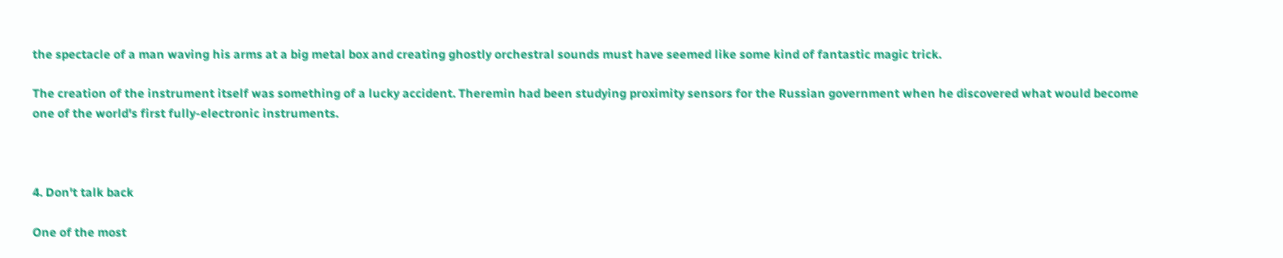the spectacle of a man waving his arms at a big metal box and creating ghostly orchestral sounds must have seemed like some kind of fantastic magic trick.

The creation of the instrument itself was something of a lucky accident. Theremin had been studying proximity sensors for the Russian government when he discovered what would become one of the world's first fully-electronic instruments.



4. Don't talk back

One of the most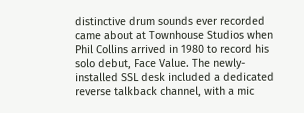distinctive drum sounds ever recorded came about at Townhouse Studios when Phil Collins arrived in 1980 to record his solo debut, Face Value. The newly-installed SSL desk included a dedicated reverse talkback channel, with a mic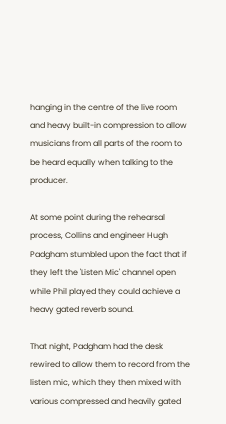hanging in the centre of the live room and heavy built-in compression to allow musicians from all parts of the room to be heard equally when talking to the producer.

At some point during the rehearsal process, Collins and engineer Hugh Padgham stumbled upon the fact that if they left the 'Listen Mic' channel open while Phil played they could achieve a heavy gated reverb sound.

That night, Padgham had the desk rewired to allow them to record from the listen mic, which they then mixed with various compressed and heavily gated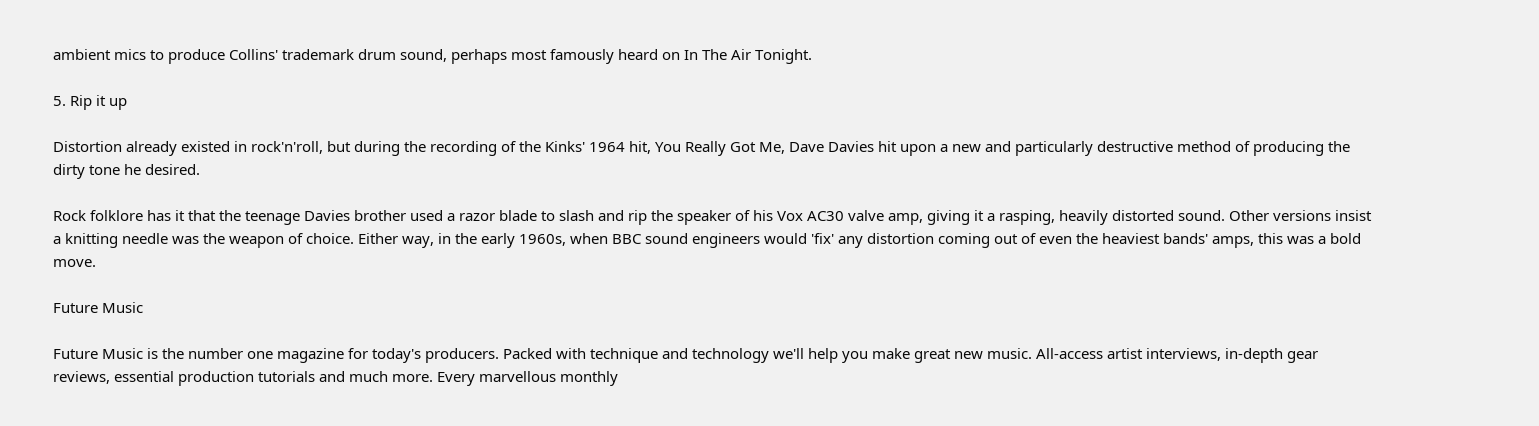ambient mics to produce Collins' trademark drum sound, perhaps most famously heard on In The Air Tonight.

5. Rip it up

Distortion already existed in rock'n'roll, but during the recording of the Kinks' 1964 hit, You Really Got Me, Dave Davies hit upon a new and particularly destructive method of producing the dirty tone he desired.

Rock folklore has it that the teenage Davies brother used a razor blade to slash and rip the speaker of his Vox AC30 valve amp, giving it a rasping, heavily distorted sound. Other versions insist a knitting needle was the weapon of choice. Either way, in the early 1960s, when BBC sound engineers would 'fix' any distortion coming out of even the heaviest bands' amps, this was a bold move.

Future Music

Future Music is the number one magazine for today's producers. Packed with technique and technology we'll help you make great new music. All-access artist interviews, in-depth gear reviews, essential production tutorials and much more. Every marvellous monthly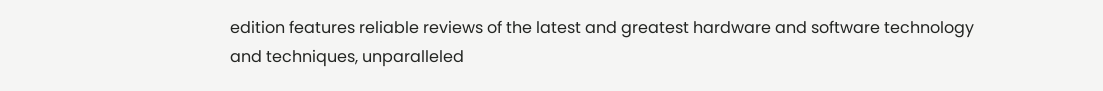edition features reliable reviews of the latest and greatest hardware and software technology and techniques, unparalleled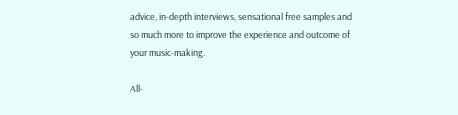advice, in-depth interviews, sensational free samples and so much more to improve the experience and outcome of your music-making.

All-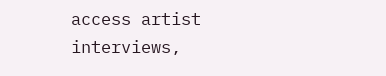access artist interviews,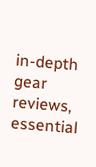in-depth gear reviews, essential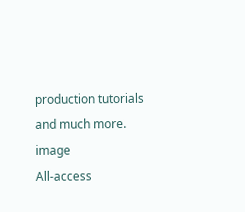production tutorials and much more. image
All-access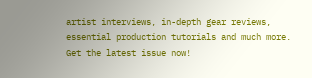artist interviews, in-depth gear reviews, essential production tutorials and much more.
Get the latest issue now!